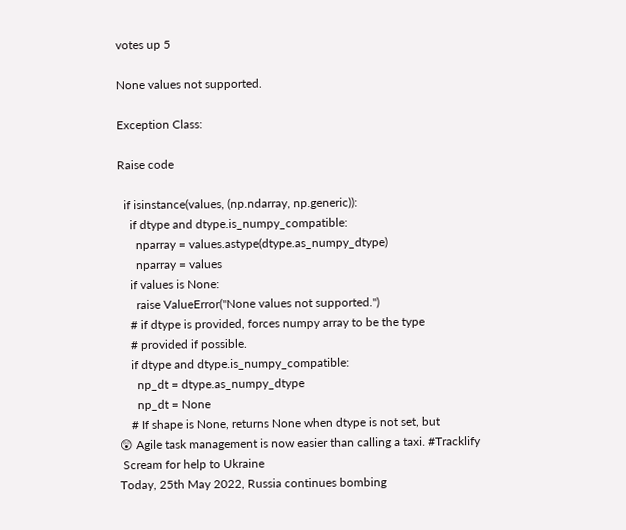votes up 5

None values not supported.

Exception Class:

Raise code

  if isinstance(values, (np.ndarray, np.generic)):
    if dtype and dtype.is_numpy_compatible:
      nparray = values.astype(dtype.as_numpy_dtype)
      nparray = values
    if values is None:
      raise ValueError("None values not supported.")
    # if dtype is provided, forces numpy array to be the type
    # provided if possible.
    if dtype and dtype.is_numpy_compatible:
      np_dt = dtype.as_numpy_dtype
      np_dt = None
    # If shape is None, returns None when dtype is not set, but
😲 Agile task management is now easier than calling a taxi. #Tracklify
 Scream for help to Ukraine
Today, 25th May 2022, Russia continues bombing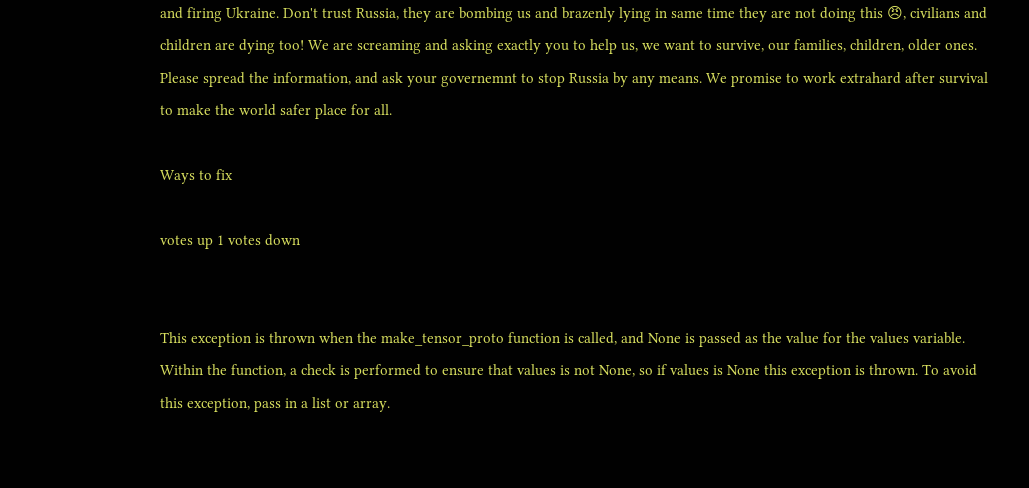and firing Ukraine. Don't trust Russia, they are bombing us and brazenly lying in same time they are not doing this 😠, civilians and children are dying too! We are screaming and asking exactly you to help us, we want to survive, our families, children, older ones.
Please spread the information, and ask your governemnt to stop Russia by any means. We promise to work extrahard after survival to make the world safer place for all.

Ways to fix

votes up 1 votes down


This exception is thrown when the make_tensor_proto function is called, and None is passed as the value for the values variable. Within the function, a check is performed to ensure that values is not None, so if values is None this exception is thrown. To avoid this exception, pass in a list or array.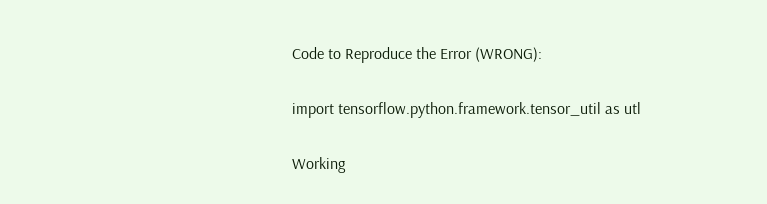Code to Reproduce the Error (WRONG):

import tensorflow.python.framework.tensor_util as utl

Working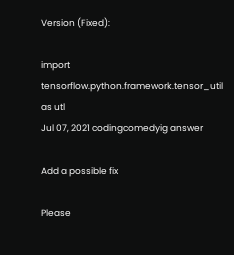Version (Fixed):

import tensorflow.python.framework.tensor_util as utl
Jul 07, 2021 codingcomedyig answer

Add a possible fix

Please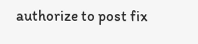authorize to post fix